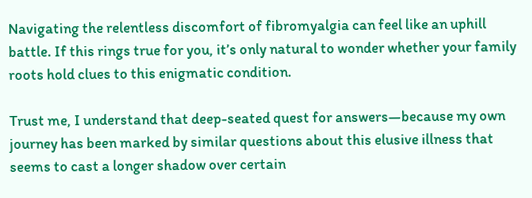Navigating the relentless discomfort of fibromyalgia can feel like an uphill battle. If this rings true for you, it’s only natural to wonder whether your family roots hold clues to this enigmatic condition.

Trust me, I understand that deep-seated quest for answers—because my own journey has been marked by similar questions about this elusive illness that seems to cast a longer shadow over certain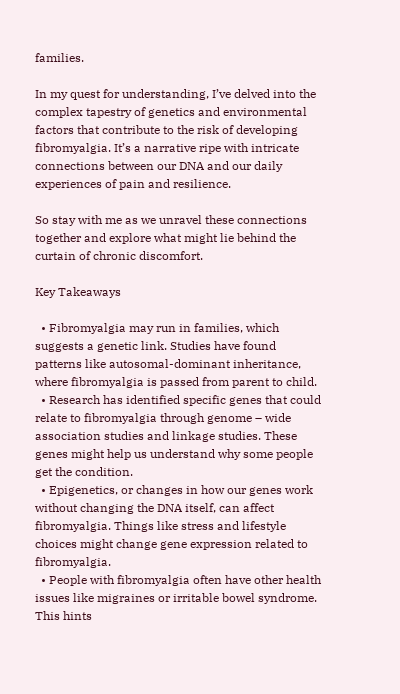families.

In my quest for understanding, I’ve delved into the complex tapestry of genetics and environmental factors that contribute to the risk of developing fibromyalgia. It’s a narrative ripe with intricate connections between our DNA and our daily experiences of pain and resilience.

So stay with me as we unravel these connections together and explore what might lie behind the curtain of chronic discomfort.

Key Takeaways

  • Fibromyalgia may run in families, which suggests a genetic link. Studies have found patterns like autosomal-dominant inheritance, where fibromyalgia is passed from parent to child.
  • Research has identified specific genes that could relate to fibromyalgia through genome – wide association studies and linkage studies. These genes might help us understand why some people get the condition.
  • Epigenetics, or changes in how our genes work without changing the DNA itself, can affect fibromyalgia. Things like stress and lifestyle choices might change gene expression related to fibromyalgia.
  • People with fibromyalgia often have other health issues like migraines or irritable bowel syndrome. This hints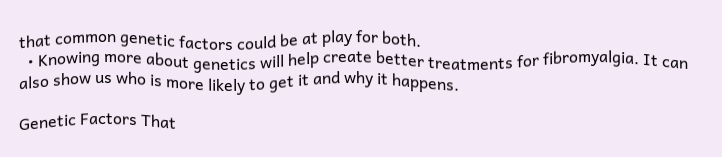that common genetic factors could be at play for both.
  • Knowing more about genetics will help create better treatments for fibromyalgia. It can also show us who is more likely to get it and why it happens.

Genetic Factors That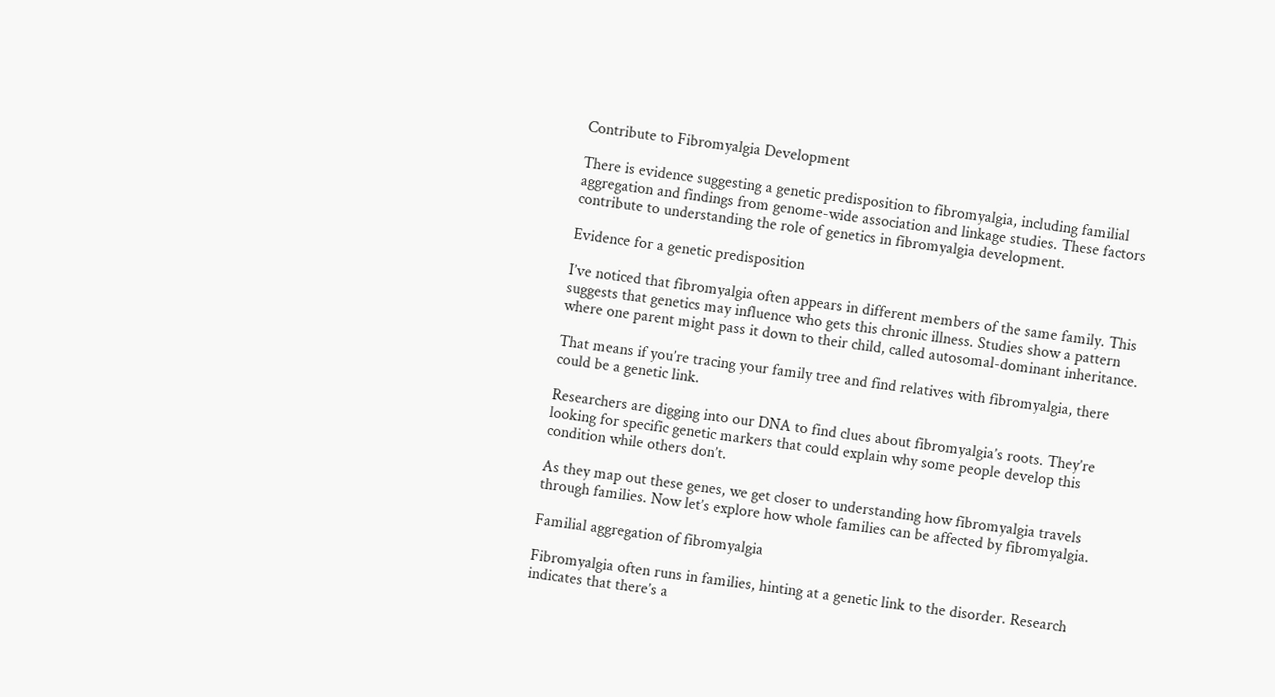Contribute to Fibromyalgia Development

There is evidence suggesting a genetic predisposition to fibromyalgia, including familial aggregation and findings from genome-wide association and linkage studies. These factors contribute to understanding the role of genetics in fibromyalgia development.

Evidence for a genetic predisposition

I’ve noticed that fibromyalgia often appears in different members of the same family. This suggests that genetics may influence who gets this chronic illness. Studies show a pattern where one parent might pass it down to their child, called autosomal-dominant inheritance.

That means if you’re tracing your family tree and find relatives with fibromyalgia, there could be a genetic link.

Researchers are digging into our DNA to find clues about fibromyalgia’s roots. They’re looking for specific genetic markers that could explain why some people develop this condition while others don’t.

As they map out these genes, we get closer to understanding how fibromyalgia travels through families. Now let’s explore how whole families can be affected by fibromyalgia.

Familial aggregation of fibromyalgia

Fibromyalgia often runs in families, hinting at a genetic link to the disorder. Research indicates that there’s a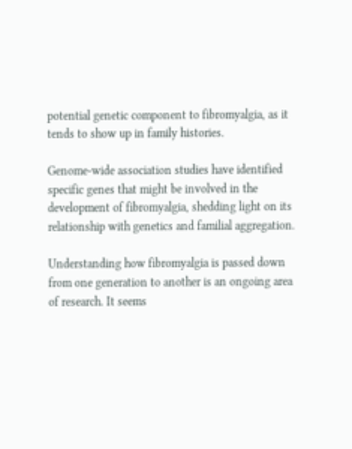potential genetic component to fibromyalgia, as it tends to show up in family histories.

Genome-wide association studies have identified specific genes that might be involved in the development of fibromyalgia, shedding light on its relationship with genetics and familial aggregation.

Understanding how fibromyalgia is passed down from one generation to another is an ongoing area of research. It seems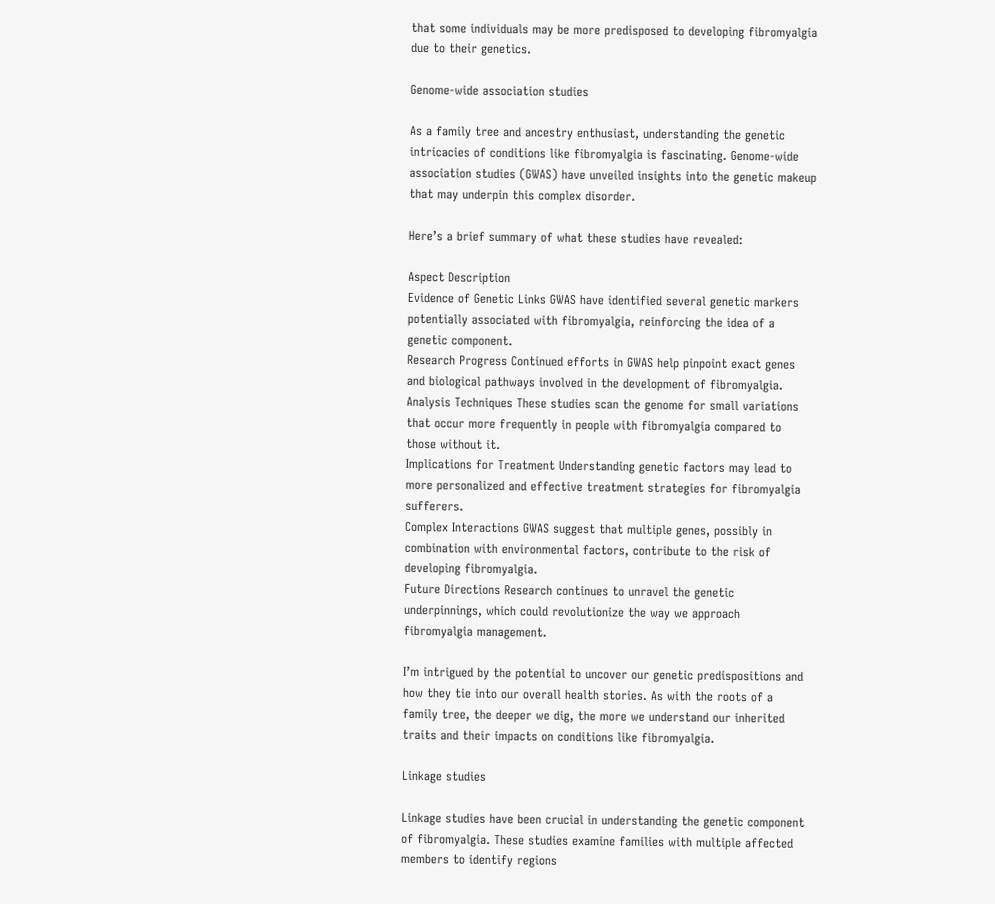that some individuals may be more predisposed to developing fibromyalgia due to their genetics.

Genome-wide association studies

As a family tree and ancestry enthusiast, understanding the genetic intricacies of conditions like fibromyalgia is fascinating. Genome-wide association studies (GWAS) have unveiled insights into the genetic makeup that may underpin this complex disorder.

Here’s a brief summary of what these studies have revealed:

Aspect Description
Evidence of Genetic Links GWAS have identified several genetic markers potentially associated with fibromyalgia, reinforcing the idea of a genetic component.
Research Progress Continued efforts in GWAS help pinpoint exact genes and biological pathways involved in the development of fibromyalgia.
Analysis Techniques These studies scan the genome for small variations that occur more frequently in people with fibromyalgia compared to those without it.
Implications for Treatment Understanding genetic factors may lead to more personalized and effective treatment strategies for fibromyalgia sufferers.
Complex Interactions GWAS suggest that multiple genes, possibly in combination with environmental factors, contribute to the risk of developing fibromyalgia.
Future Directions Research continues to unravel the genetic underpinnings, which could revolutionize the way we approach fibromyalgia management.

I’m intrigued by the potential to uncover our genetic predispositions and how they tie into our overall health stories. As with the roots of a family tree, the deeper we dig, the more we understand our inherited traits and their impacts on conditions like fibromyalgia.

Linkage studies

Linkage studies have been crucial in understanding the genetic component of fibromyalgia. These studies examine families with multiple affected members to identify regions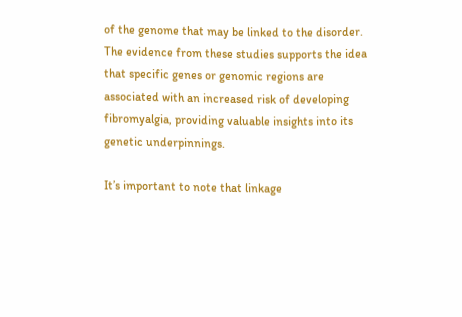of the genome that may be linked to the disorder. The evidence from these studies supports the idea that specific genes or genomic regions are associated with an increased risk of developing fibromyalgia, providing valuable insights into its genetic underpinnings.

It’s important to note that linkage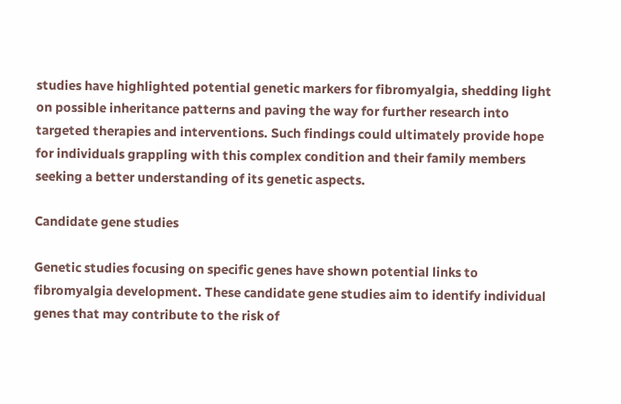studies have highlighted potential genetic markers for fibromyalgia, shedding light on possible inheritance patterns and paving the way for further research into targeted therapies and interventions. Such findings could ultimately provide hope for individuals grappling with this complex condition and their family members seeking a better understanding of its genetic aspects.

Candidate gene studies

Genetic studies focusing on specific genes have shown potential links to fibromyalgia development. These candidate gene studies aim to identify individual genes that may contribute to the risk of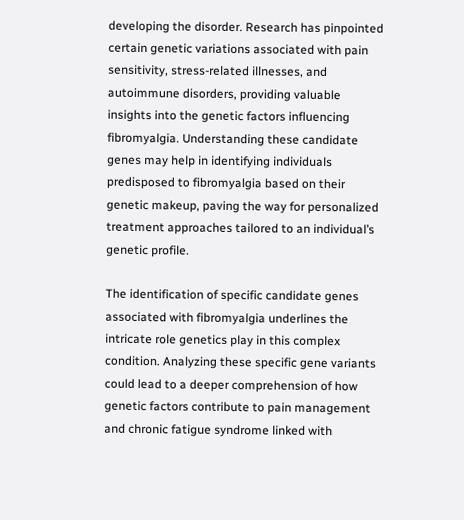developing the disorder. Research has pinpointed certain genetic variations associated with pain sensitivity, stress-related illnesses, and autoimmune disorders, providing valuable insights into the genetic factors influencing fibromyalgia. Understanding these candidate genes may help in identifying individuals predisposed to fibromyalgia based on their genetic makeup, paving the way for personalized treatment approaches tailored to an individual’s genetic profile.

The identification of specific candidate genes associated with fibromyalgia underlines the intricate role genetics play in this complex condition. Analyzing these specific gene variants could lead to a deeper comprehension of how genetic factors contribute to pain management and chronic fatigue syndrome linked with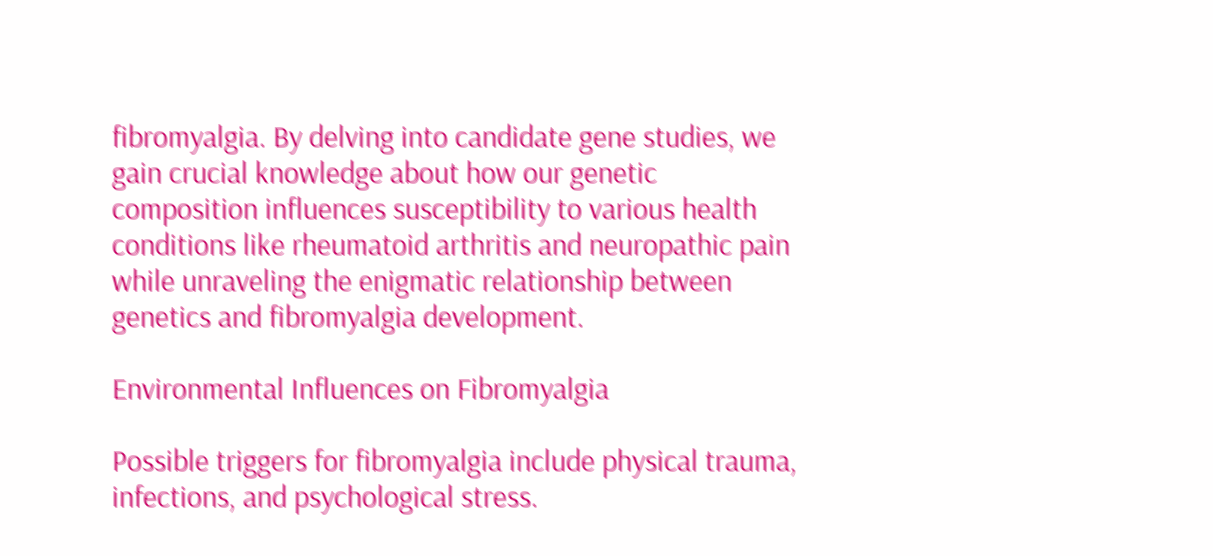fibromyalgia. By delving into candidate gene studies, we gain crucial knowledge about how our genetic composition influences susceptibility to various health conditions like rheumatoid arthritis and neuropathic pain while unraveling the enigmatic relationship between genetics and fibromyalgia development.

Environmental Influences on Fibromyalgia

Possible triggers for fibromyalgia include physical trauma, infections, and psychological stress.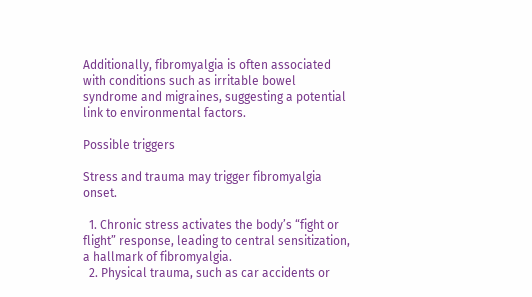Additionally, fibromyalgia is often associated with conditions such as irritable bowel syndrome and migraines, suggesting a potential link to environmental factors.

Possible triggers

Stress and trauma may trigger fibromyalgia onset.

  1. Chronic stress activates the body’s “fight or flight” response, leading to central sensitization, a hallmark of fibromyalgia.
  2. Physical trauma, such as car accidents or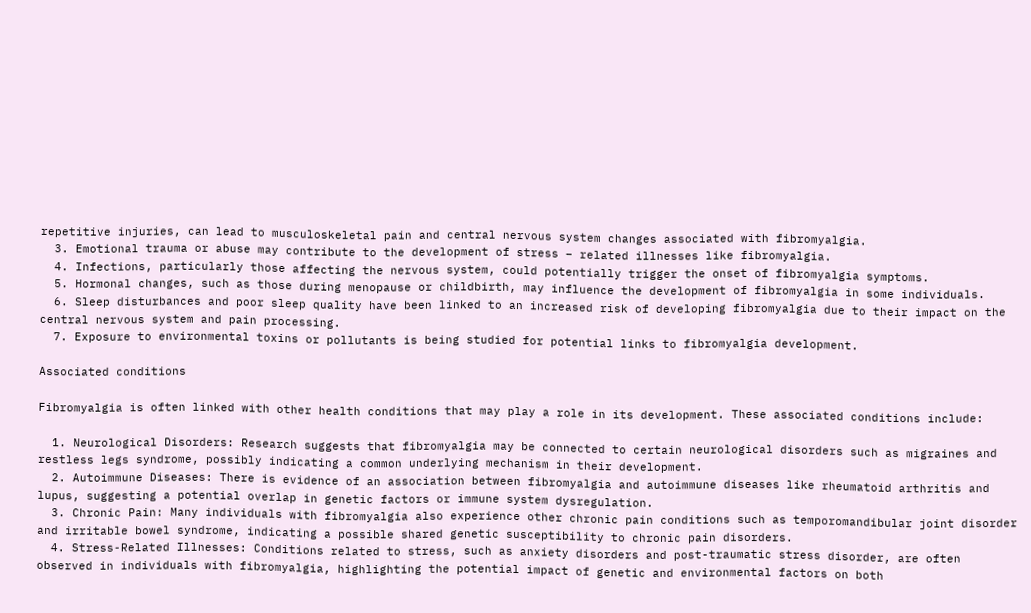repetitive injuries, can lead to musculoskeletal pain and central nervous system changes associated with fibromyalgia.
  3. Emotional trauma or abuse may contribute to the development of stress – related illnesses like fibromyalgia.
  4. Infections, particularly those affecting the nervous system, could potentially trigger the onset of fibromyalgia symptoms.
  5. Hormonal changes, such as those during menopause or childbirth, may influence the development of fibromyalgia in some individuals.
  6. Sleep disturbances and poor sleep quality have been linked to an increased risk of developing fibromyalgia due to their impact on the central nervous system and pain processing.
  7. Exposure to environmental toxins or pollutants is being studied for potential links to fibromyalgia development.

Associated conditions

Fibromyalgia is often linked with other health conditions that may play a role in its development. These associated conditions include:

  1. Neurological Disorders: Research suggests that fibromyalgia may be connected to certain neurological disorders such as migraines and restless legs syndrome, possibly indicating a common underlying mechanism in their development.
  2. Autoimmune Diseases: There is evidence of an association between fibromyalgia and autoimmune diseases like rheumatoid arthritis and lupus, suggesting a potential overlap in genetic factors or immune system dysregulation.
  3. Chronic Pain: Many individuals with fibromyalgia also experience other chronic pain conditions such as temporomandibular joint disorder and irritable bowel syndrome, indicating a possible shared genetic susceptibility to chronic pain disorders.
  4. Stress-Related Illnesses: Conditions related to stress, such as anxiety disorders and post-traumatic stress disorder, are often observed in individuals with fibromyalgia, highlighting the potential impact of genetic and environmental factors on both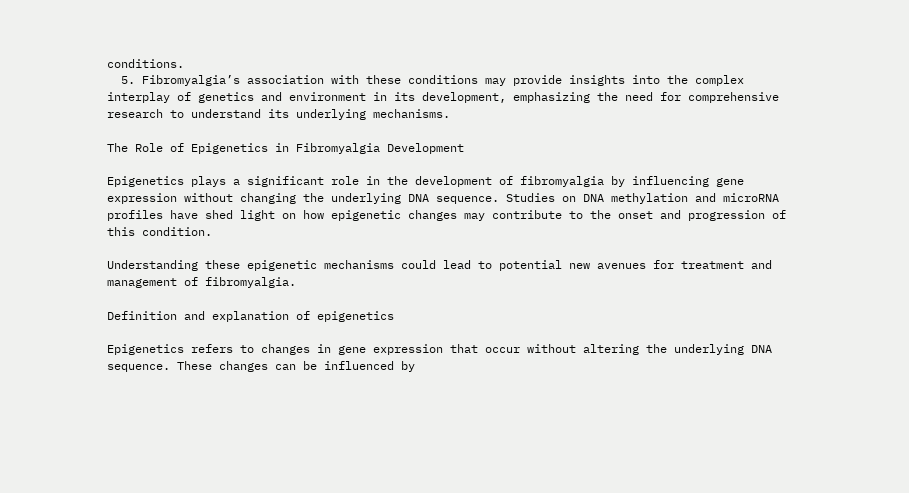conditions.
  5. Fibromyalgia’s association with these conditions may provide insights into the complex interplay of genetics and environment in its development, emphasizing the need for comprehensive research to understand its underlying mechanisms.

The Role of Epigenetics in Fibromyalgia Development

Epigenetics plays a significant role in the development of fibromyalgia by influencing gene expression without changing the underlying DNA sequence. Studies on DNA methylation and microRNA profiles have shed light on how epigenetic changes may contribute to the onset and progression of this condition.

Understanding these epigenetic mechanisms could lead to potential new avenues for treatment and management of fibromyalgia.

Definition and explanation of epigenetics

Epigenetics refers to changes in gene expression that occur without altering the underlying DNA sequence. These changes can be influenced by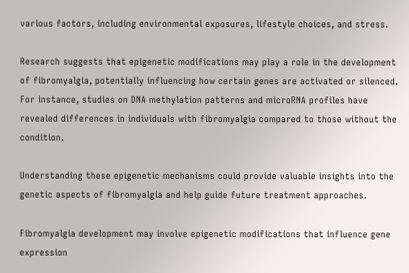various factors, including environmental exposures, lifestyle choices, and stress.

Research suggests that epigenetic modifications may play a role in the development of fibromyalgia, potentially influencing how certain genes are activated or silenced. For instance, studies on DNA methylation patterns and microRNA profiles have revealed differences in individuals with fibromyalgia compared to those without the condition.

Understanding these epigenetic mechanisms could provide valuable insights into the genetic aspects of fibromyalgia and help guide future treatment approaches.

Fibromyalgia development may involve epigenetic modifications that influence gene expression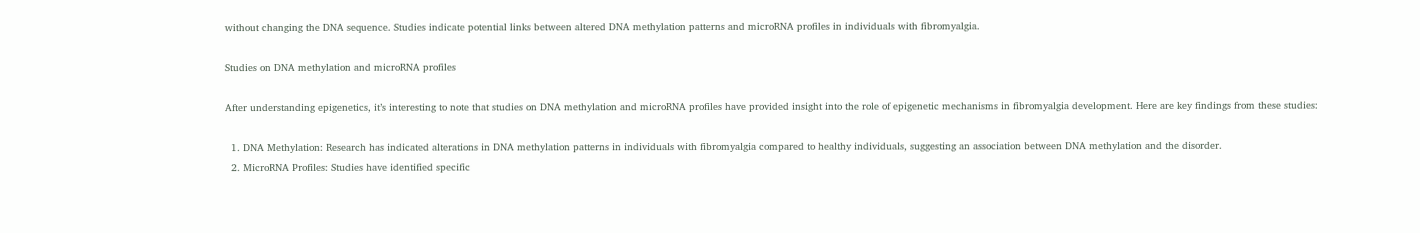without changing the DNA sequence. Studies indicate potential links between altered DNA methylation patterns and microRNA profiles in individuals with fibromyalgia.

Studies on DNA methylation and microRNA profiles

After understanding epigenetics, it’s interesting to note that studies on DNA methylation and microRNA profiles have provided insight into the role of epigenetic mechanisms in fibromyalgia development. Here are key findings from these studies:

  1. DNA Methylation: Research has indicated alterations in DNA methylation patterns in individuals with fibromyalgia compared to healthy individuals, suggesting an association between DNA methylation and the disorder.
  2. MicroRNA Profiles: Studies have identified specific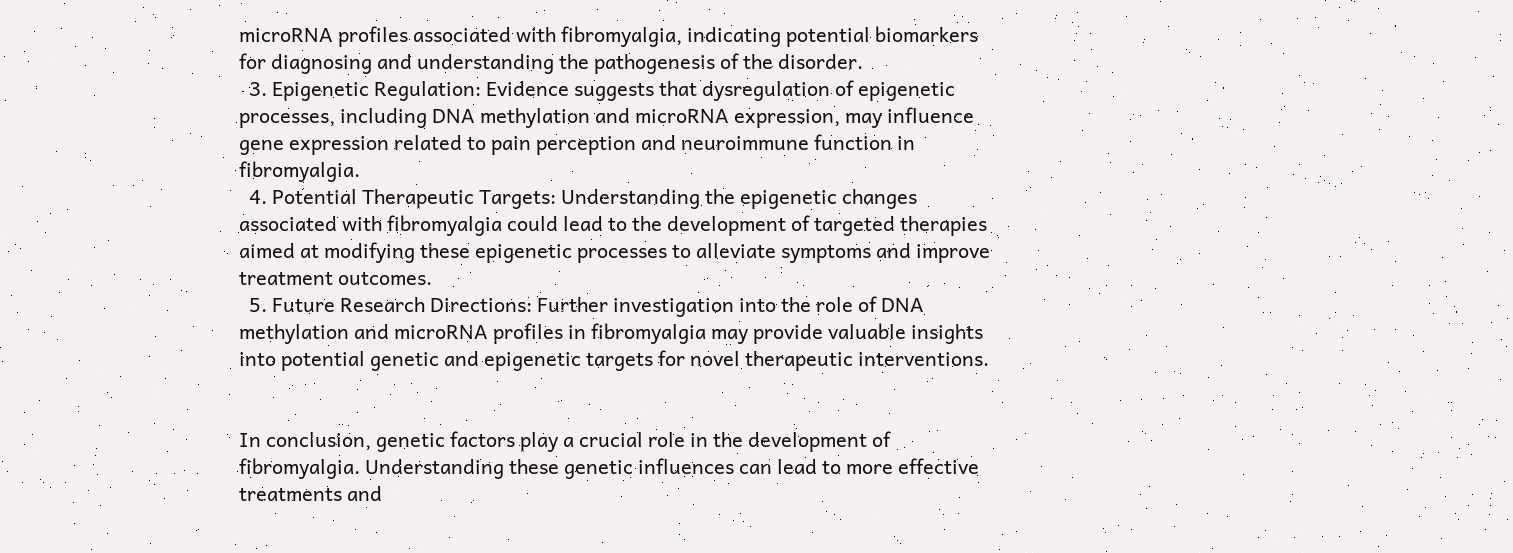microRNA profiles associated with fibromyalgia, indicating potential biomarkers for diagnosing and understanding the pathogenesis of the disorder.
  3. Epigenetic Regulation: Evidence suggests that dysregulation of epigenetic processes, including DNA methylation and microRNA expression, may influence gene expression related to pain perception and neuroimmune function in fibromyalgia.
  4. Potential Therapeutic Targets: Understanding the epigenetic changes associated with fibromyalgia could lead to the development of targeted therapies aimed at modifying these epigenetic processes to alleviate symptoms and improve treatment outcomes.
  5. Future Research Directions: Further investigation into the role of DNA methylation and microRNA profiles in fibromyalgia may provide valuable insights into potential genetic and epigenetic targets for novel therapeutic interventions.


In conclusion, genetic factors play a crucial role in the development of fibromyalgia. Understanding these genetic influences can lead to more effective treatments and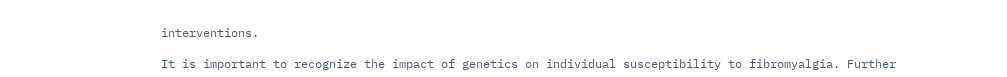interventions.

It is important to recognize the impact of genetics on individual susceptibility to fibromyalgia. Further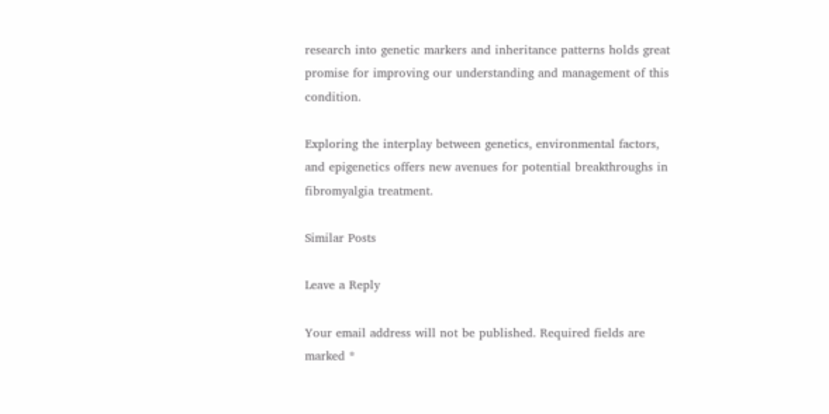research into genetic markers and inheritance patterns holds great promise for improving our understanding and management of this condition.

Exploring the interplay between genetics, environmental factors, and epigenetics offers new avenues for potential breakthroughs in fibromyalgia treatment.

Similar Posts

Leave a Reply

Your email address will not be published. Required fields are marked *